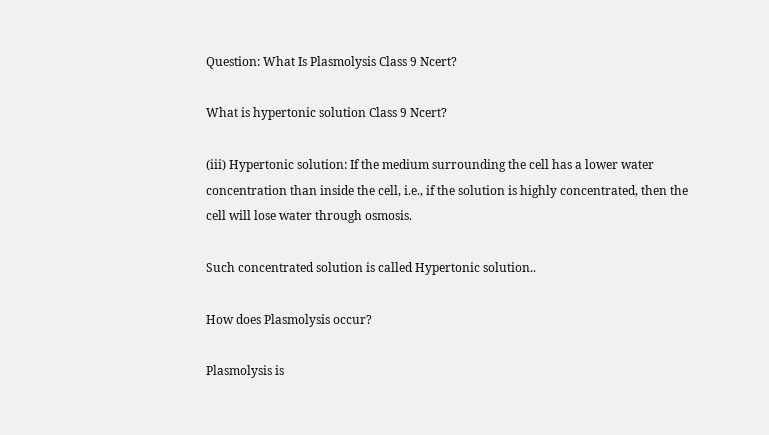Question: What Is Plasmolysis Class 9 Ncert?

What is hypertonic solution Class 9 Ncert?

(iii) Hypertonic solution: If the medium surrounding the cell has a lower water concentration than inside the cell, i.e., if the solution is highly concentrated, then the cell will lose water through osmosis.

Such concentrated solution is called Hypertonic solution..

How does Plasmolysis occur?

Plasmolysis is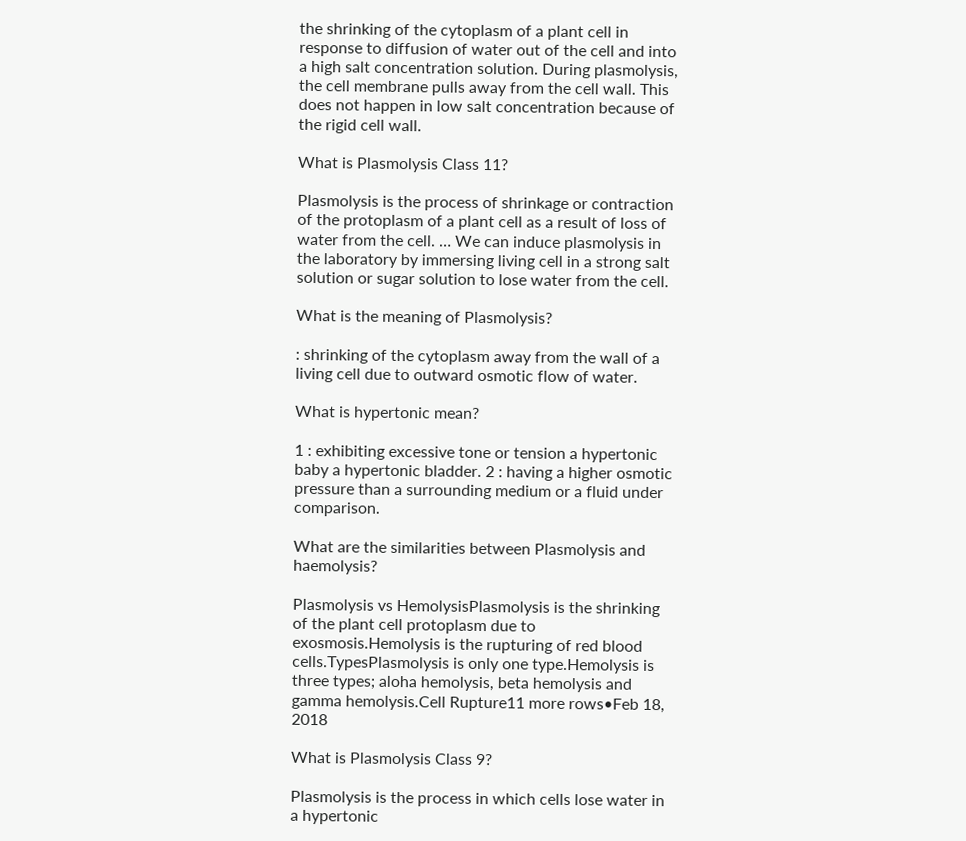the shrinking of the cytoplasm of a plant cell in response to diffusion of water out of the cell and into a high salt concentration solution. During plasmolysis, the cell membrane pulls away from the cell wall. This does not happen in low salt concentration because of the rigid cell wall.

What is Plasmolysis Class 11?

Plasmolysis is the process of shrinkage or contraction of the protoplasm of a plant cell as a result of loss of water from the cell. … We can induce plasmolysis in the laboratory by immersing living cell in a strong salt solution or sugar solution to lose water from the cell.

What is the meaning of Plasmolysis?

: shrinking of the cytoplasm away from the wall of a living cell due to outward osmotic flow of water.

What is hypertonic mean?

1 : exhibiting excessive tone or tension a hypertonic baby a hypertonic bladder. 2 : having a higher osmotic pressure than a surrounding medium or a fluid under comparison.

What are the similarities between Plasmolysis and haemolysis?

Plasmolysis vs HemolysisPlasmolysis is the shrinking of the plant cell protoplasm due to exosmosis.Hemolysis is the rupturing of red blood cells.TypesPlasmolysis is only one type.Hemolysis is three types; aloha hemolysis, beta hemolysis and gamma hemolysis.Cell Rupture11 more rows•Feb 18, 2018

What is Plasmolysis Class 9?

Plasmolysis is the process in which cells lose water in a hypertonic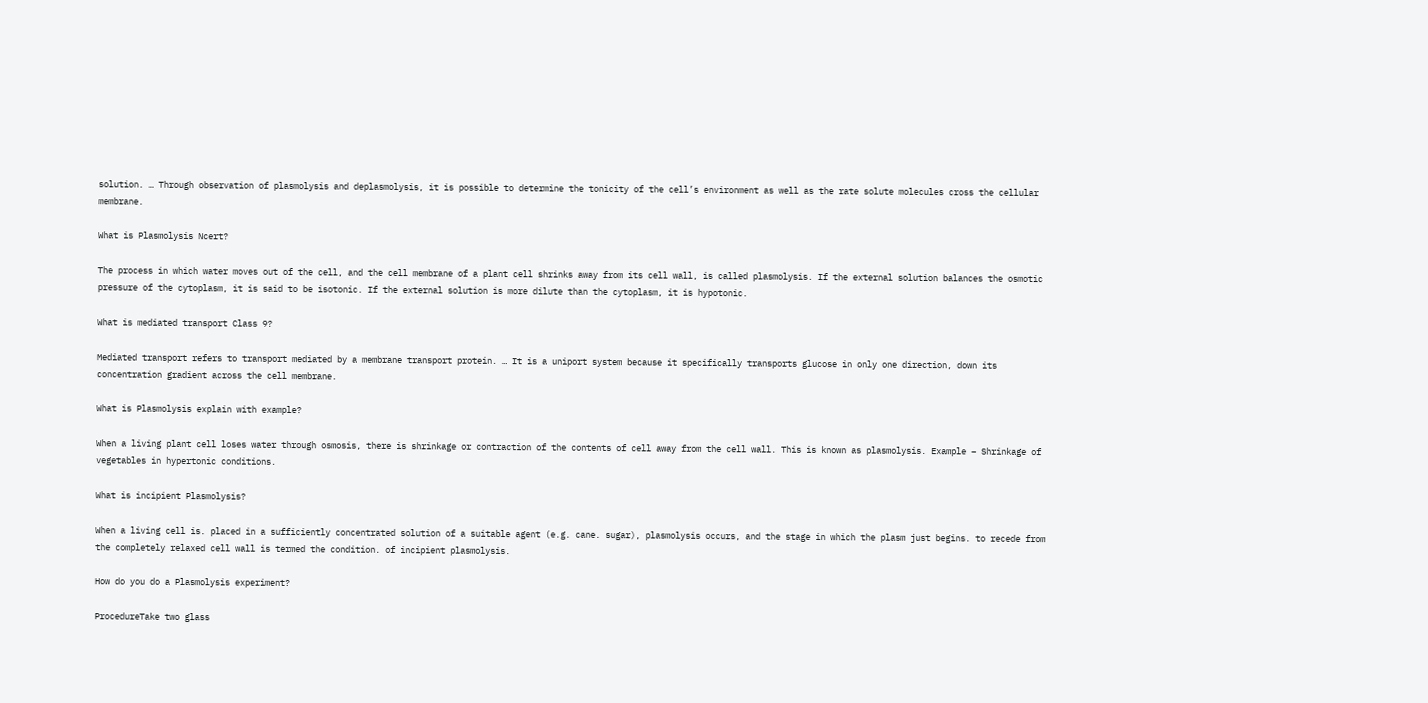solution. … Through observation of plasmolysis and deplasmolysis, it is possible to determine the tonicity of the cell’s environment as well as the rate solute molecules cross the cellular membrane.

What is Plasmolysis Ncert?

The process in which water moves out of the cell, and the cell membrane of a plant cell shrinks away from its cell wall, is called plasmolysis. If the external solution balances the osmotic pressure of the cytoplasm, it is said to be isotonic. If the external solution is more dilute than the cytoplasm, it is hypotonic.

What is mediated transport Class 9?

Mediated transport refers to transport mediated by a membrane transport protein. … It is a uniport system because it specifically transports glucose in only one direction, down its concentration gradient across the cell membrane.

What is Plasmolysis explain with example?

When a living plant cell loses water through osmosis, there is shrinkage or contraction of the contents of cell away from the cell wall. This is known as plasmolysis. Example – Shrinkage of vegetables in hypertonic conditions.

What is incipient Plasmolysis?

When a living cell is. placed in a sufficiently concentrated solution of a suitable agent (e.g. cane. sugar), plasmolysis occurs, and the stage in which the plasm just begins. to recede from the completely relaxed cell wall is termed the condition. of incipient plasmolysis.

How do you do a Plasmolysis experiment?

ProcedureTake two glass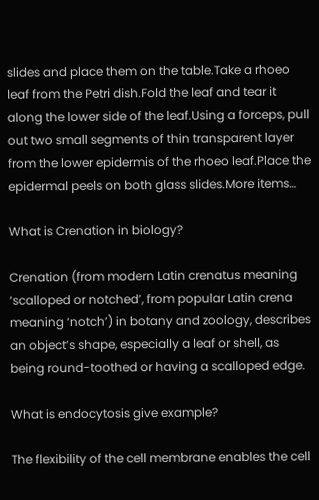slides and place them on the table.Take a rhoeo leaf from the Petri dish.Fold the leaf and tear it along the lower side of the leaf.Using a forceps, pull out two small segments of thin transparent layer from the lower epidermis of the rhoeo leaf.Place the epidermal peels on both glass slides.More items…

What is Crenation in biology?

Crenation (from modern Latin crenatus meaning ‘scalloped or notched’, from popular Latin crena meaning ‘notch’) in botany and zoology, describes an object’s shape, especially a leaf or shell, as being round-toothed or having a scalloped edge.

What is endocytosis give example?

The flexibility of the cell membrane enables the cell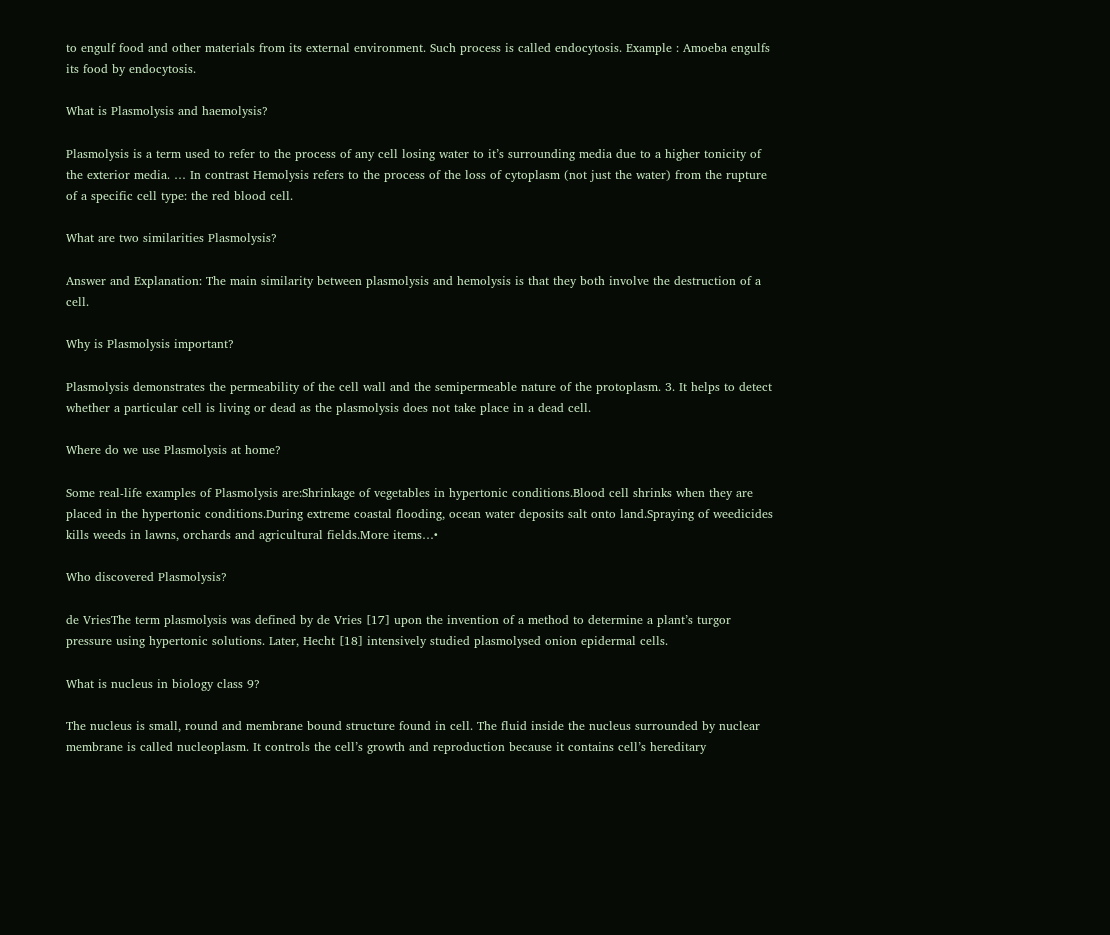to engulf food and other materials from its external environment. Such process is called endocytosis. Example : Amoeba engulfs its food by endocytosis.

What is Plasmolysis and haemolysis?

Plasmolysis is a term used to refer to the process of any cell losing water to it’s surrounding media due to a higher tonicity of the exterior media. … In contrast Hemolysis refers to the process of the loss of cytoplasm (not just the water) from the rupture of a specific cell type: the red blood cell.

What are two similarities Plasmolysis?

Answer and Explanation: The main similarity between plasmolysis and hemolysis is that they both involve the destruction of a cell.

Why is Plasmolysis important?

Plasmolysis demonstrates the permeability of the cell wall and the semipermeable nature of the protoplasm. 3. It helps to detect whether a particular cell is living or dead as the plasmolysis does not take place in a dead cell.

Where do we use Plasmolysis at home?

Some real-life examples of Plasmolysis are:Shrinkage of vegetables in hypertonic conditions.Blood cell shrinks when they are placed in the hypertonic conditions.During extreme coastal flooding, ocean water deposits salt onto land.Spraying of weedicides kills weeds in lawns, orchards and agricultural fields.More items…•

Who discovered Plasmolysis?

de VriesThe term plasmolysis was defined by de Vries [17] upon the invention of a method to determine a plant’s turgor pressure using hypertonic solutions. Later, Hecht [18] intensively studied plasmolysed onion epidermal cells.

What is nucleus in biology class 9?

The nucleus is small, round and membrane bound structure found in cell. The fluid inside the nucleus surrounded by nuclear membrane is called nucleoplasm. It controls the cell’s growth and reproduction because it contains cell’s hereditary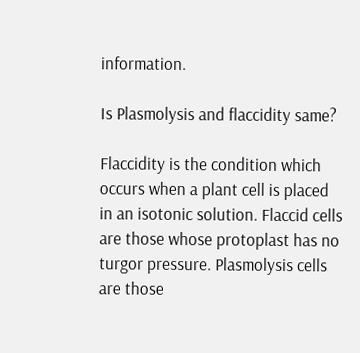information.

Is Plasmolysis and flaccidity same?

Flaccidity is the condition which occurs when a plant cell is placed in an isotonic solution. Flaccid cells are those whose protoplast has no turgor pressure. Plasmolysis cells are those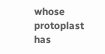whose protoplast has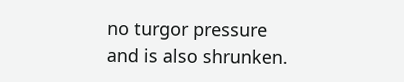no turgor pressure and is also shrunken.